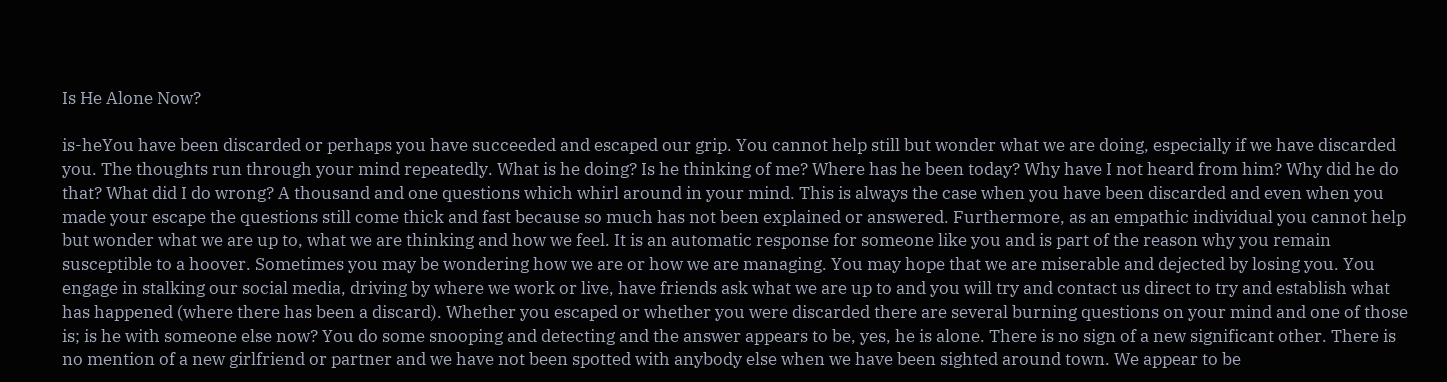Is He Alone Now?

is-heYou have been discarded or perhaps you have succeeded and escaped our grip. You cannot help still but wonder what we are doing, especially if we have discarded you. The thoughts run through your mind repeatedly. What is he doing? Is he thinking of me? Where has he been today? Why have I not heard from him? Why did he do that? What did I do wrong? A thousand and one questions which whirl around in your mind. This is always the case when you have been discarded and even when you made your escape the questions still come thick and fast because so much has not been explained or answered. Furthermore, as an empathic individual you cannot help but wonder what we are up to, what we are thinking and how we feel. It is an automatic response for someone like you and is part of the reason why you remain susceptible to a hoover. Sometimes you may be wondering how we are or how we are managing. You may hope that we are miserable and dejected by losing you. You engage in stalking our social media, driving by where we work or live, have friends ask what we are up to and you will try and contact us direct to try and establish what has happened (where there has been a discard). Whether you escaped or whether you were discarded there are several burning questions on your mind and one of those is; is he with someone else now? You do some snooping and detecting and the answer appears to be, yes, he is alone. There is no sign of a new significant other. There is no mention of a new girlfriend or partner and we have not been spotted with anybody else when we have been sighted around town. We appear to be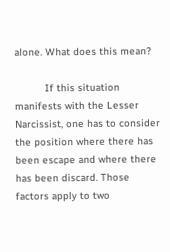alone. What does this mean?

          If this situation manifests with the Lesser Narcissist, one has to consider the position where there has been escape and where there has been discard. Those factors apply to two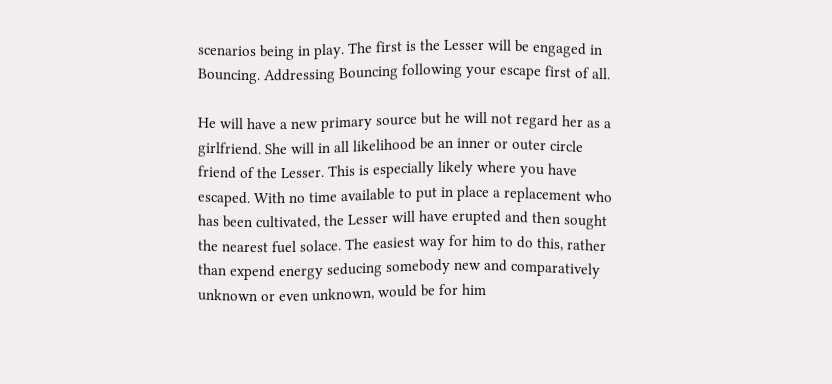scenarios being in play. The first is the Lesser will be engaged in Bouncing. Addressing Bouncing following your escape first of all.

He will have a new primary source but he will not regard her as a girlfriend. She will in all likelihood be an inner or outer circle friend of the Lesser. This is especially likely where you have escaped. With no time available to put in place a replacement who has been cultivated, the Lesser will have erupted and then sought the nearest fuel solace. The easiest way for him to do this, rather than expend energy seducing somebody new and comparatively unknown or even unknown, would be for him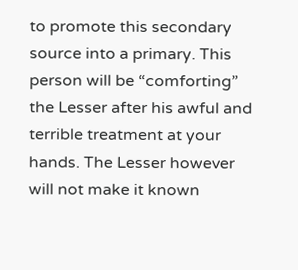to promote this secondary source into a primary. This person will be “comforting” the Lesser after his awful and terrible treatment at your hands. The Lesser however will not make it known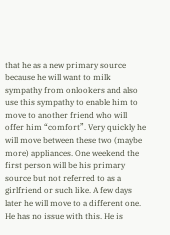that he as a new primary source because he will want to milk sympathy from onlookers and also use this sympathy to enable him to move to another friend who will offer him “comfort”. Very quickly he will move between these two (maybe more) appliances. One weekend the first person will be his primary source but not referred to as a girlfriend or such like. A few days later he will move to a different one. He has no issue with this. He is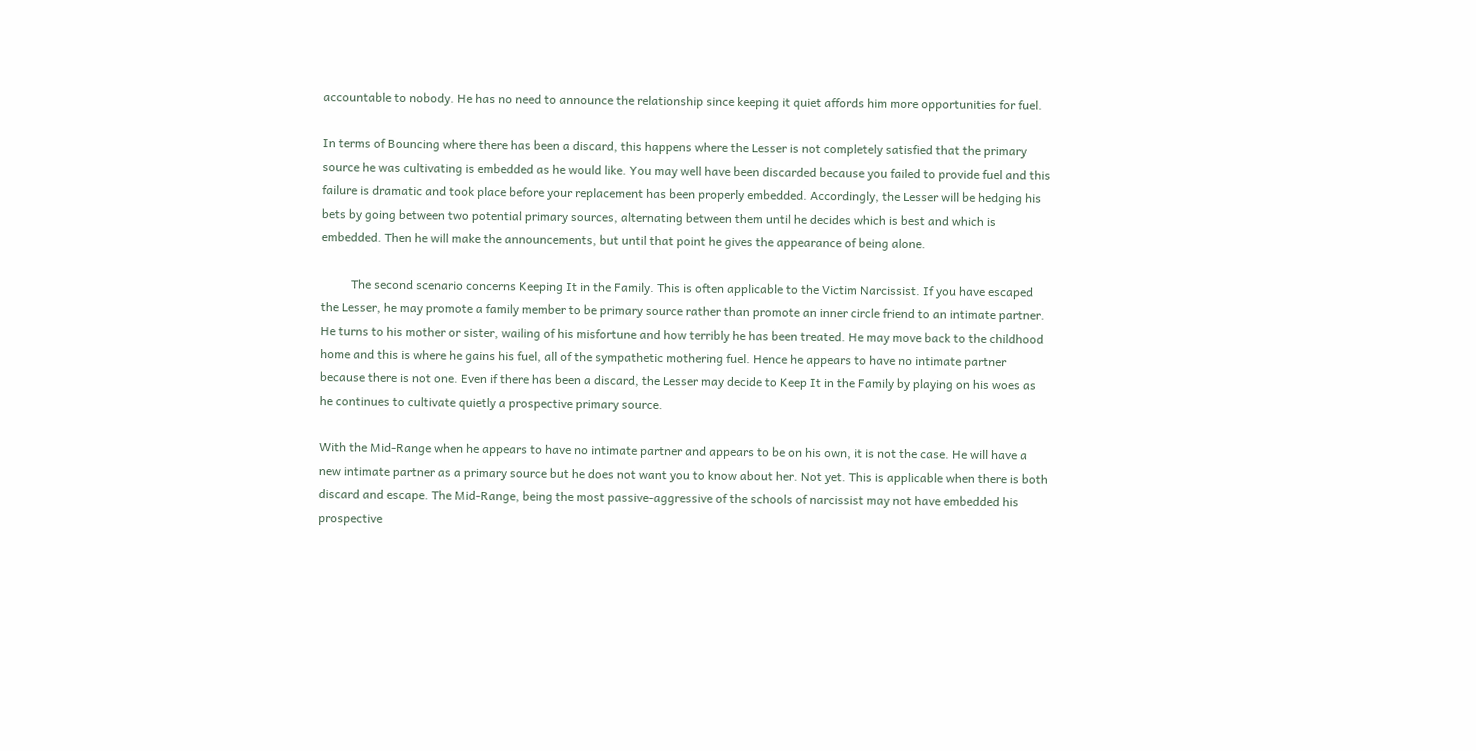accountable to nobody. He has no need to announce the relationship since keeping it quiet affords him more opportunities for fuel.

In terms of Bouncing where there has been a discard, this happens where the Lesser is not completely satisfied that the primary source he was cultivating is embedded as he would like. You may well have been discarded because you failed to provide fuel and this failure is dramatic and took place before your replacement has been properly embedded. Accordingly, the Lesser will be hedging his bets by going between two potential primary sources, alternating between them until he decides which is best and which is embedded. Then he will make the announcements, but until that point he gives the appearance of being alone.

          The second scenario concerns Keeping It in the Family. This is often applicable to the Victim Narcissist. If you have escaped the Lesser, he may promote a family member to be primary source rather than promote an inner circle friend to an intimate partner. He turns to his mother or sister, wailing of his misfortune and how terribly he has been treated. He may move back to the childhood home and this is where he gains his fuel, all of the sympathetic mothering fuel. Hence he appears to have no intimate partner because there is not one. Even if there has been a discard, the Lesser may decide to Keep It in the Family by playing on his woes as he continues to cultivate quietly a prospective primary source.

With the Mid-Range when he appears to have no intimate partner and appears to be on his own, it is not the case. He will have a new intimate partner as a primary source but he does not want you to know about her. Not yet. This is applicable when there is both discard and escape. The Mid-Range, being the most passive-aggressive of the schools of narcissist may not have embedded his prospective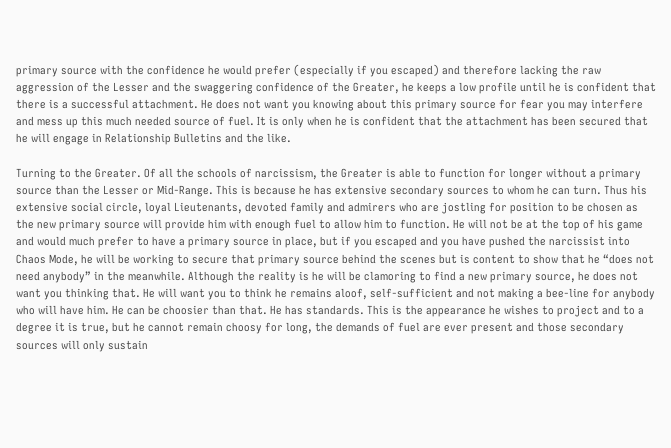primary source with the confidence he would prefer (especially if you escaped) and therefore lacking the raw aggression of the Lesser and the swaggering confidence of the Greater, he keeps a low profile until he is confident that there is a successful attachment. He does not want you knowing about this primary source for fear you may interfere and mess up this much needed source of fuel. It is only when he is confident that the attachment has been secured that he will engage in Relationship Bulletins and the like.

Turning to the Greater. Of all the schools of narcissism, the Greater is able to function for longer without a primary source than the Lesser or Mid-Range. This is because he has extensive secondary sources to whom he can turn. Thus his extensive social circle, loyal Lieutenants, devoted family and admirers who are jostling for position to be chosen as the new primary source will provide him with enough fuel to allow him to function. He will not be at the top of his game and would much prefer to have a primary source in place, but if you escaped and you have pushed the narcissist into Chaos Mode, he will be working to secure that primary source behind the scenes but is content to show that he “does not need anybody” in the meanwhile. Although the reality is he will be clamoring to find a new primary source, he does not want you thinking that. He will want you to think he remains aloof, self-sufficient and not making a bee-line for anybody who will have him. He can be choosier than that. He has standards. This is the appearance he wishes to project and to a degree it is true, but he cannot remain choosy for long, the demands of fuel are ever present and those secondary sources will only sustain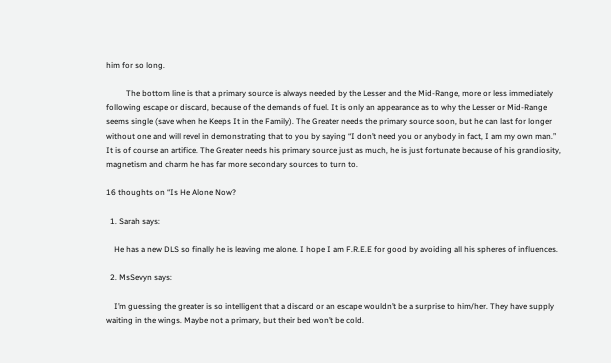him for so long.

          The bottom line is that a primary source is always needed by the Lesser and the Mid-Range, more or less immediately following escape or discard, because of the demands of fuel. It is only an appearance as to why the Lesser or Mid-Range seems single (save when he Keeps It in the Family). The Greater needs the primary source soon, but he can last for longer without one and will revel in demonstrating that to you by saying “I don’t need you or anybody in fact, I am my own man.” It is of course an artifice. The Greater needs his primary source just as much, he is just fortunate because of his grandiosity, magnetism and charm he has far more secondary sources to turn to.

16 thoughts on “Is He Alone Now?

  1. Sarah says:

    He has a new DLS so finally he is leaving me alone. I hope I am F.R.E.E for good by avoiding all his spheres of influences.

  2. MsSevyn says:

    I’m guessing the greater is so intelligent that a discard or an escape wouldn’t be a surprise to him/her. They have supply waiting in the wings. Maybe not a primary, but their bed won’t be cold.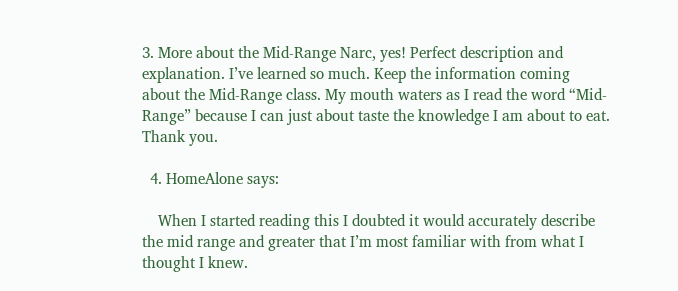3. More about the Mid-Range Narc, yes! Perfect description and explanation. I’ve learned so much. Keep the information coming about the Mid-Range class. My mouth waters as I read the word “Mid-Range” because I can just about taste the knowledge I am about to eat. Thank you.

  4. HomeAlone says:

    When I started reading this I doubted it would accurately describe the mid range and greater that I’m most familiar with from what I thought I knew.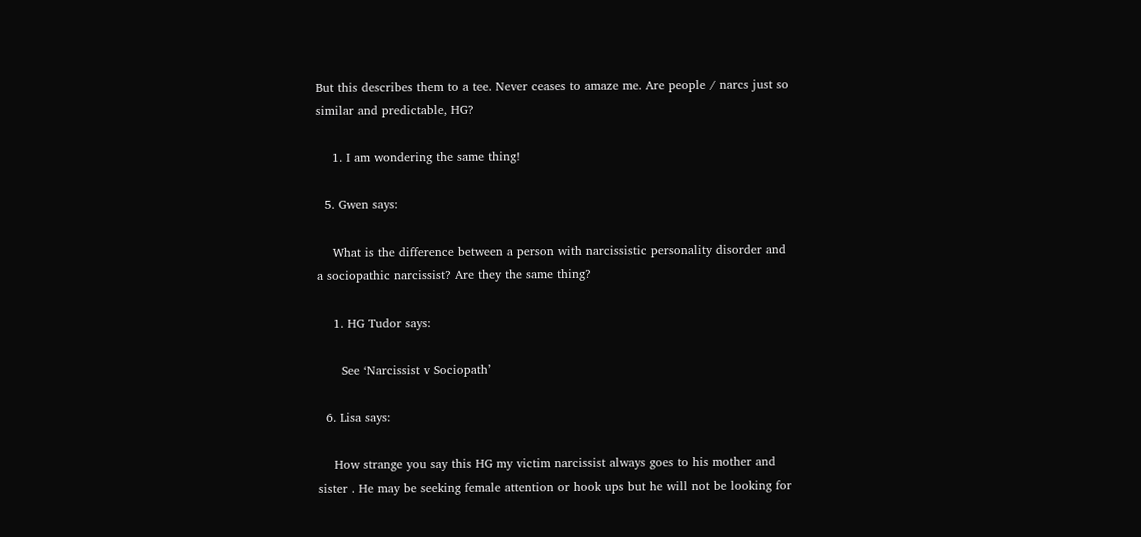But this describes them to a tee. Never ceases to amaze me. Are people / narcs just so similar and predictable, HG?

    1. I am wondering the same thing!

  5. Gwen says:

    What is the difference between a person with narcissistic personality disorder and a sociopathic narcissist? Are they the same thing?

    1. HG Tudor says:

      See ‘Narcissist v Sociopath’

  6. Lisa says:

    How strange you say this HG my victim narcissist always goes to his mother and sister . He may be seeking female attention or hook ups but he will not be looking for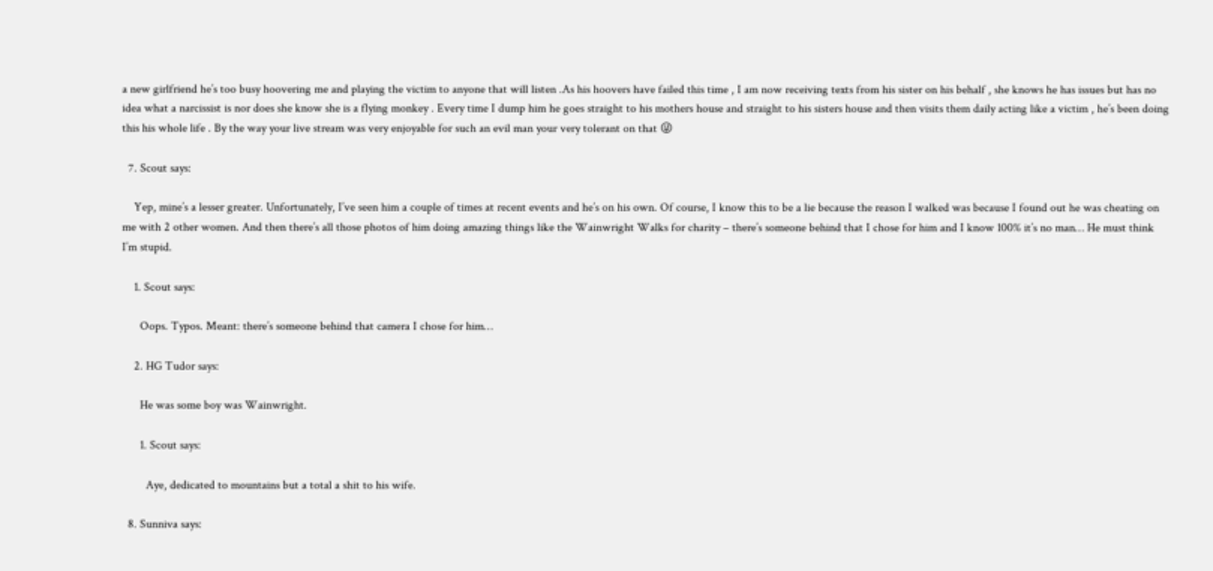a new girlfriend he’s too busy hoovering me and playing the victim to anyone that will listen .As his hoovers have failed this time , I am now receiving texts from his sister on his behalf , she knows he has issues but has no idea what a narcissist is nor does she know she is a flying monkey . Every time I dump him he goes straight to his mothers house and straight to his sisters house and then visits them daily acting like a victim , he’s been doing this his whole life . By the way your live stream was very enjoyable for such an evil man your very tolerant on that 😜

  7. Scout says:

    Yep, mine’s a lesser greater. Unfortunately, I’ve seen him a couple of times at recent events and he’s on his own. Of course, I know this to be a lie because the reason I walked was because I found out he was cheating on me with 2 other women. And then there’s all those photos of him doing amazing things like the Wainwright Walks for charity – there’s someone behind that I chose for him and I know 100% it’s no man… He must think I’m stupid.

    1. Scout says:

      Oops. Typos. Meant: there’s someone behind that camera I chose for him…

    2. HG Tudor says:

      He was some boy was Wainwright.

      1. Scout says:

        Aye, dedicated to mountains but a total a shit to his wife.

  8. Sunniva says: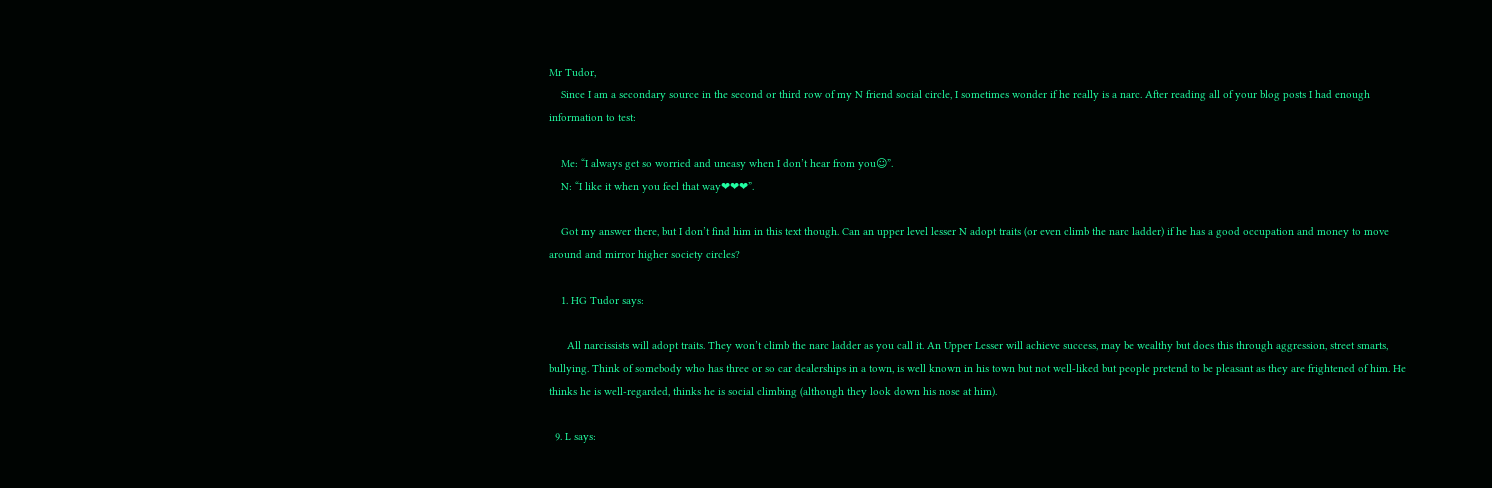Mr Tudor,
    Since I am a secondary source in the second or third row of my N friend social circle, I sometimes wonder if he really is a narc. After reading all of your blog posts I had enough information to test:

    Me: “I always get so worried and uneasy when I don’t hear from you☺”.
    N: “I like it when you feel that way❤❤❤”.

    Got my answer there, but I don’t find him in this text though. Can an upper level lesser N adopt traits (or even climb the narc ladder) if he has a good occupation and money to move around and mirror higher society circles?

    1. HG Tudor says:

      All narcissists will adopt traits. They won’t climb the narc ladder as you call it. An Upper Lesser will achieve success, may be wealthy but does this through aggression, street smarts, bullying. Think of somebody who has three or so car dealerships in a town, is well known in his town but not well-liked but people pretend to be pleasant as they are frightened of him. He thinks he is well-regarded, thinks he is social climbing (although they look down his nose at him).

  9. L says: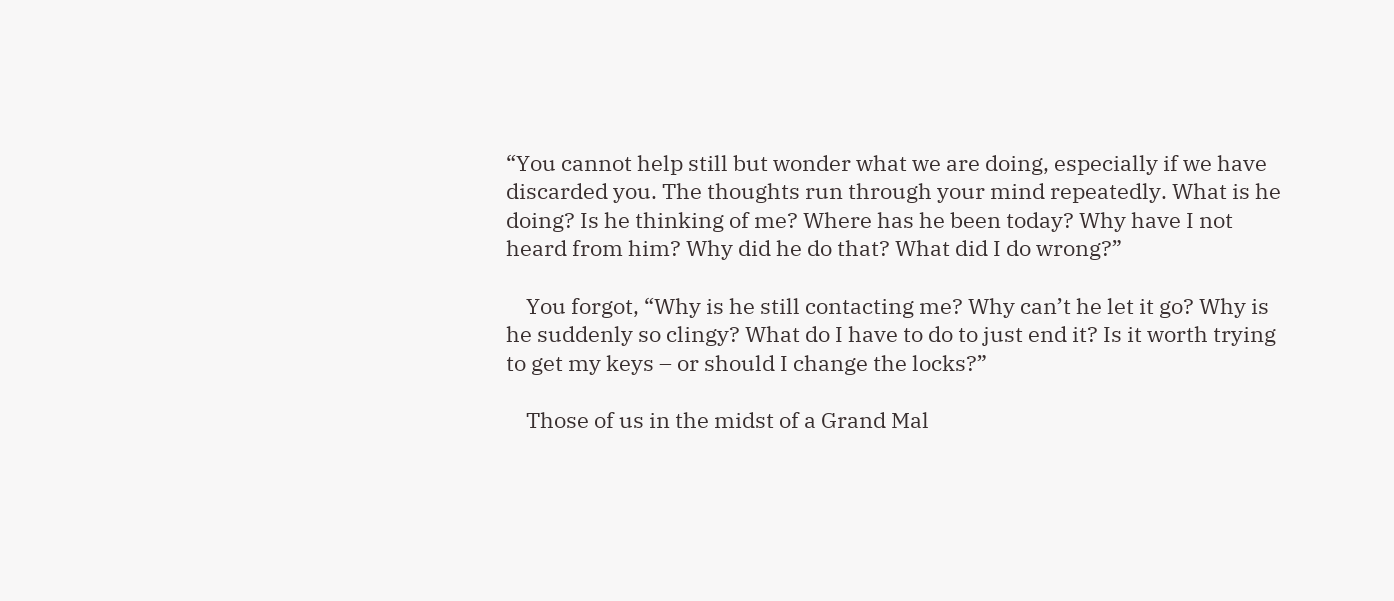“You cannot help still but wonder what we are doing, especially if we have discarded you. The thoughts run through your mind repeatedly. What is he doing? Is he thinking of me? Where has he been today? Why have I not heard from him? Why did he do that? What did I do wrong?”

    You forgot, “Why is he still contacting me? Why can’t he let it go? Why is he suddenly so clingy? What do I have to do to just end it? Is it worth trying to get my keys – or should I change the locks?”

    Those of us in the midst of a Grand Mal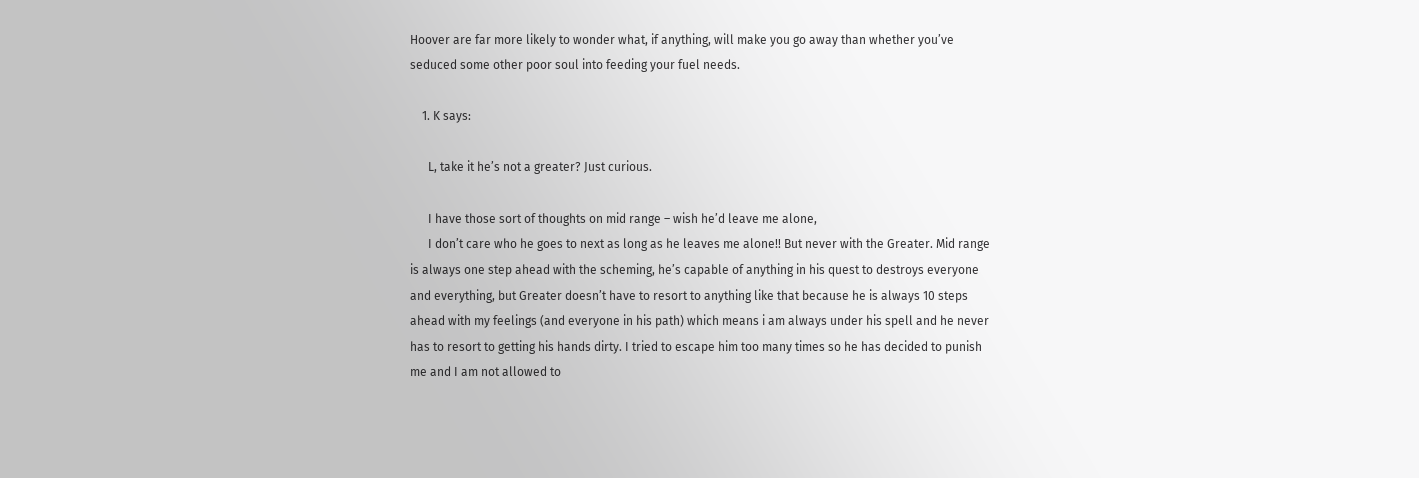Hoover are far more likely to wonder what, if anything, will make you go away than whether you’ve seduced some other poor soul into feeding your fuel needs.

    1. K says:

      L, take it he’s not a greater? Just curious.

      I have those sort of thoughts on mid range – wish he’d leave me alone,
      I don’t care who he goes to next as long as he leaves me alone!! But never with the Greater. Mid range is always one step ahead with the scheming, he’s capable of anything in his quest to destroys everyone and everything, but Greater doesn’t have to resort to anything like that because he is always 10 steps ahead with my feelings (and everyone in his path) which means i am always under his spell and he never has to resort to getting his hands dirty. I tried to escape him too many times so he has decided to punish me and I am not allowed to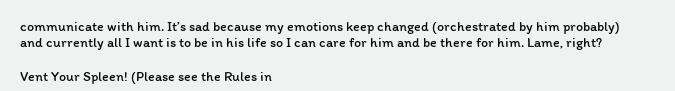communicate with him. It’s sad because my emotions keep changed (orchestrated by him probably) and currently all I want is to be in his life so I can care for him and be there for him. Lame, right?

Vent Your Spleen! (Please see the Rules in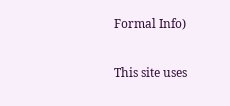Formal Info)

This site uses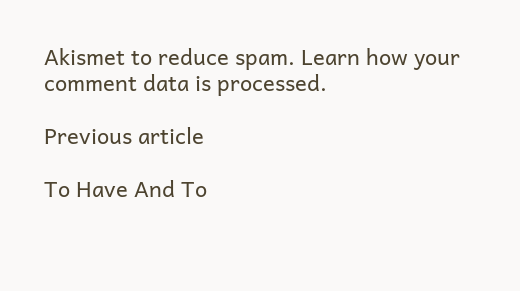Akismet to reduce spam. Learn how your comment data is processed.

Previous article

To Have And To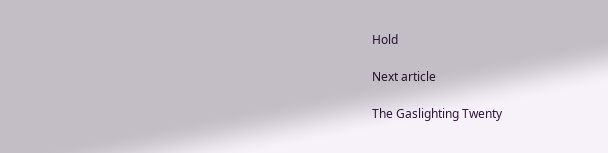Hold

Next article

The Gaslighting Twenty